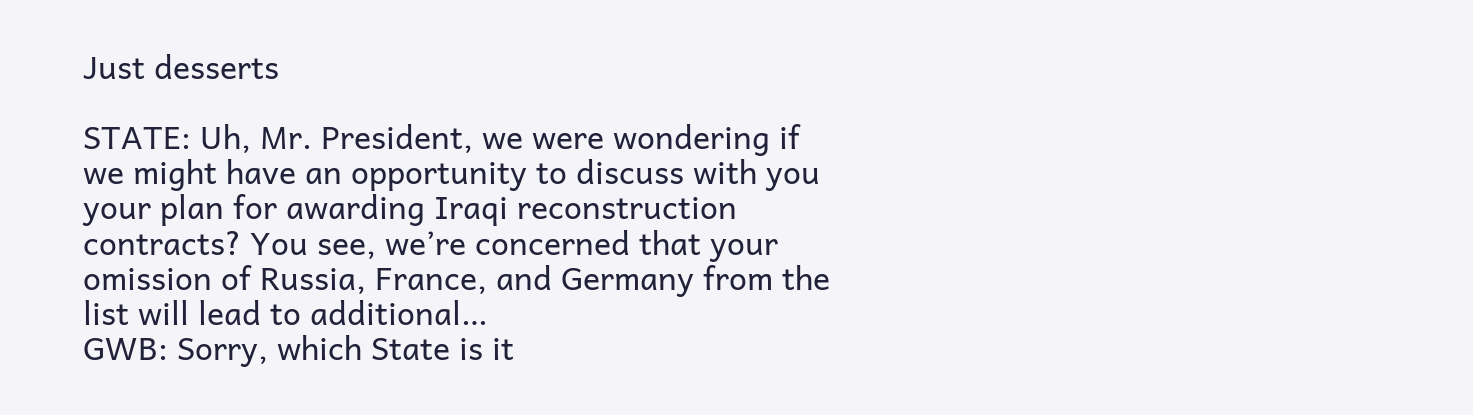Just desserts

STATE: Uh, Mr. President, we were wondering if we might have an opportunity to discuss with you your plan for awarding Iraqi reconstruction contracts? You see, we’re concerned that your omission of Russia, France, and Germany from the list will lead to additional…
GWB: Sorry, which State is it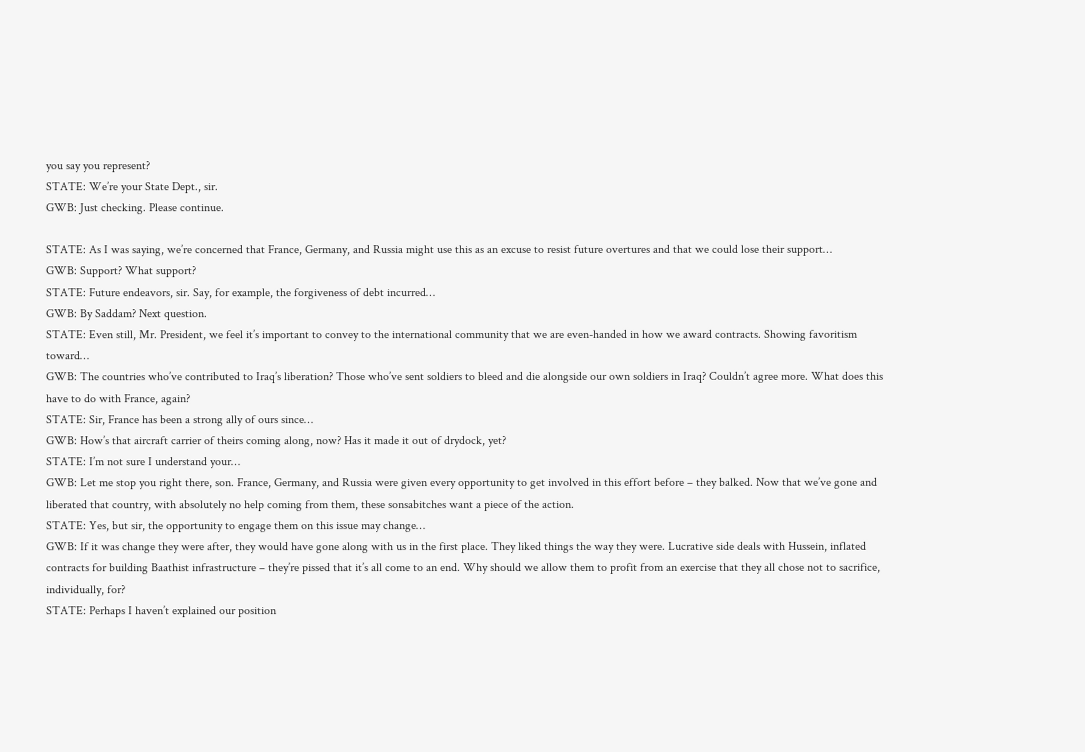you say you represent?
STATE: We’re your State Dept., sir.
GWB: Just checking. Please continue.

STATE: As I was saying, we’re concerned that France, Germany, and Russia might use this as an excuse to resist future overtures and that we could lose their support…
GWB: Support? What support?
STATE: Future endeavors, sir. Say, for example, the forgiveness of debt incurred…
GWB: By Saddam? Next question.
STATE: Even still, Mr. President, we feel it’s important to convey to the international community that we are even-handed in how we award contracts. Showing favoritism toward…
GWB: The countries who’ve contributed to Iraq’s liberation? Those who’ve sent soldiers to bleed and die alongside our own soldiers in Iraq? Couldn’t agree more. What does this have to do with France, again?
STATE: Sir, France has been a strong ally of ours since…
GWB: How’s that aircraft carrier of theirs coming along, now? Has it made it out of drydock, yet?
STATE: I’m not sure I understand your…
GWB: Let me stop you right there, son. France, Germany, and Russia were given every opportunity to get involved in this effort before – they balked. Now that we’ve gone and liberated that country, with absolutely no help coming from them, these sonsabitches want a piece of the action.
STATE: Yes, but sir, the opportunity to engage them on this issue may change…
GWB: If it was change they were after, they would have gone along with us in the first place. They liked things the way they were. Lucrative side deals with Hussein, inflated contracts for building Baathist infrastructure – they’re pissed that it’s all come to an end. Why should we allow them to profit from an exercise that they all chose not to sacrifice, individually, for?
STATE: Perhaps I haven’t explained our position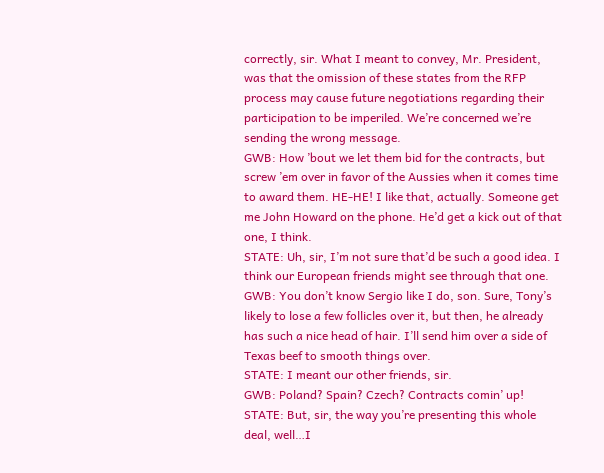correctly, sir. What I meant to convey, Mr. President, was that the omission of these states from the RFP process may cause future negotiations regarding their participation to be imperiled. We’re concerned we’re sending the wrong message.
GWB: How ’bout we let them bid for the contracts, but screw ’em over in favor of the Aussies when it comes time to award them. HE-HE! I like that, actually. Someone get me John Howard on the phone. He’d get a kick out of that one, I think.
STATE: Uh, sir, I’m not sure that’d be such a good idea. I think our European friends might see through that one.
GWB: You don’t know Sergio like I do, son. Sure, Tony’s likely to lose a few follicles over it, but then, he already has such a nice head of hair. I’ll send him over a side of Texas beef to smooth things over.
STATE: I meant our other friends, sir.
GWB: Poland? Spain? Czech? Contracts comin’ up!
STATE: But, sir, the way you’re presenting this whole deal, well…I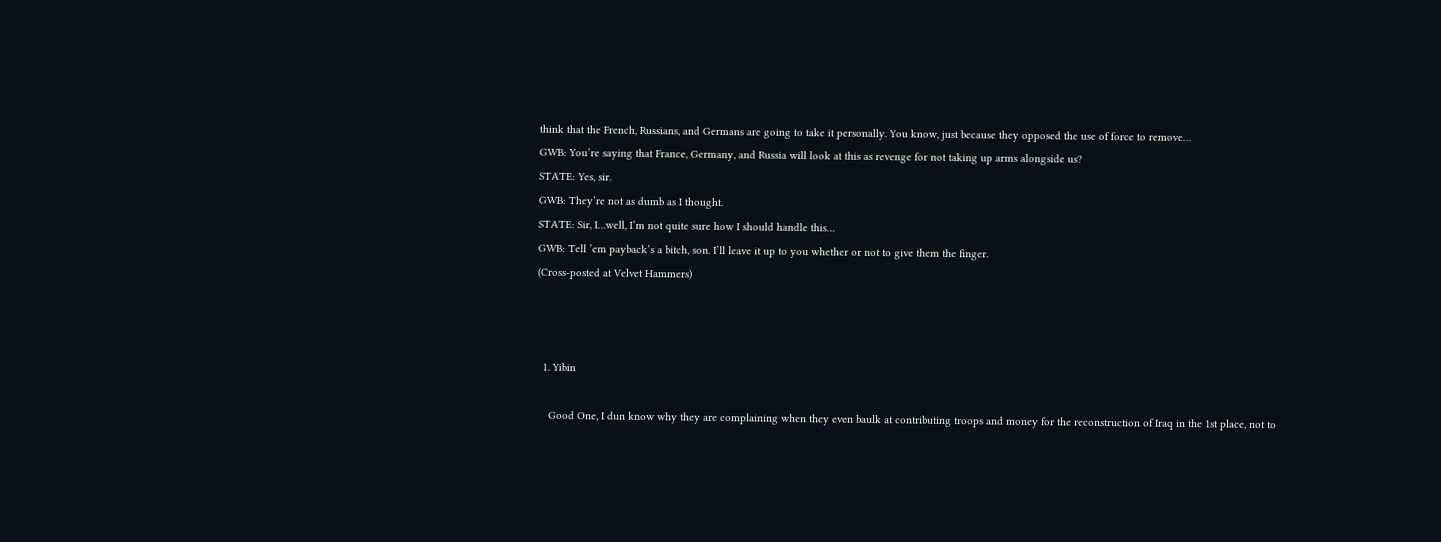think that the French, Russians, and Germans are going to take it personally. You know, just because they opposed the use of force to remove…
GWB: You’re saying that France, Germany, and Russia will look at this as revenge for not taking up arms alongside us?
STATE: Yes, sir.
GWB: They’re not as dumb as I thought.
STATE: Sir, I…well, I’m not quite sure how I should handle this…
GWB: Tell ’em payback’s a bitch, son. I’ll leave it up to you whether or not to give them the finger.
(Cross-posted at Velvet Hammers)



  1. Yibin

    Good One, I dun know why they are complaining when they even baulk at contributing troops and money for the reconstruction of Iraq in the 1st place, not to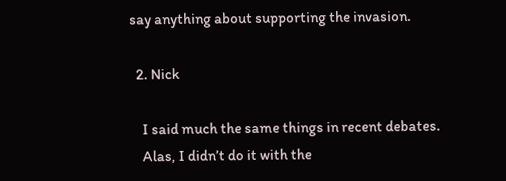say anything about supporting the invasion.

  2. Nick

    I said much the same things in recent debates.
    Alas, I didn’t do it with the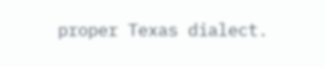proper Texas dialect.